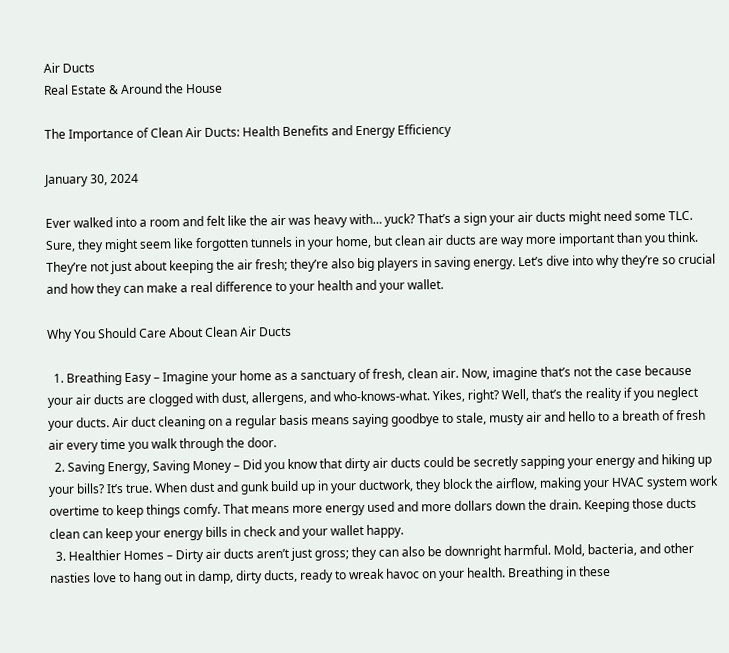Air Ducts
Real Estate & Around the House

The Importance of Clean Air Ducts: Health Benefits and Energy Efficiency

January 30, 2024

Ever walked into a room and felt like the air was heavy with… yuck? That’s a sign your air ducts might need some TLC. Sure, they might seem like forgotten tunnels in your home, but clean air ducts are way more important than you think. They’re not just about keeping the air fresh; they’re also big players in saving energy. Let’s dive into why they’re so crucial and how they can make a real difference to your health and your wallet.

Why You Should Care About Clean Air Ducts

  1. Breathing Easy – Imagine your home as a sanctuary of fresh, clean air. Now, imagine that’s not the case because your air ducts are clogged with dust, allergens, and who-knows-what. Yikes, right? Well, that’s the reality if you neglect your ducts. Air duct cleaning on a regular basis means saying goodbye to stale, musty air and hello to a breath of fresh air every time you walk through the door.
  2. Saving Energy, Saving Money – Did you know that dirty air ducts could be secretly sapping your energy and hiking up your bills? It’s true. When dust and gunk build up in your ductwork, they block the airflow, making your HVAC system work overtime to keep things comfy. That means more energy used and more dollars down the drain. Keeping those ducts clean can keep your energy bills in check and your wallet happy.
  3. Healthier Homes – Dirty air ducts aren’t just gross; they can also be downright harmful. Mold, bacteria, and other nasties love to hang out in damp, dirty ducts, ready to wreak havoc on your health. Breathing in these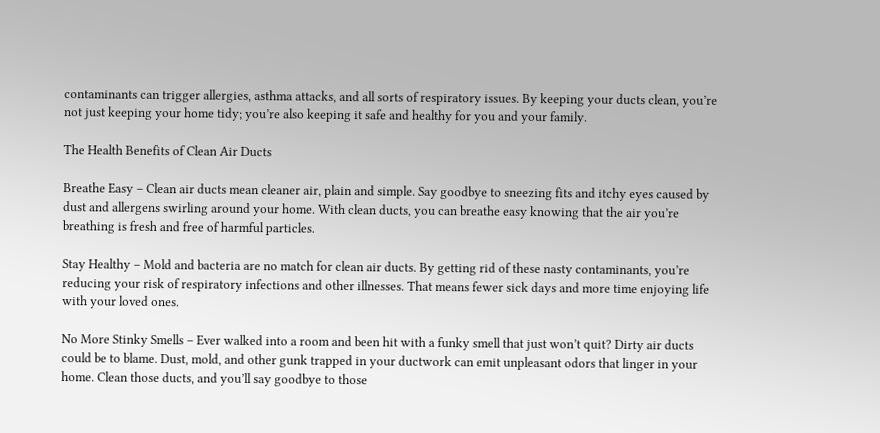contaminants can trigger allergies, asthma attacks, and all sorts of respiratory issues. By keeping your ducts clean, you’re not just keeping your home tidy; you’re also keeping it safe and healthy for you and your family.

The Health Benefits of Clean Air Ducts

Breathe Easy – Clean air ducts mean cleaner air, plain and simple. Say goodbye to sneezing fits and itchy eyes caused by dust and allergens swirling around your home. With clean ducts, you can breathe easy knowing that the air you’re breathing is fresh and free of harmful particles.

Stay Healthy – Mold and bacteria are no match for clean air ducts. By getting rid of these nasty contaminants, you’re reducing your risk of respiratory infections and other illnesses. That means fewer sick days and more time enjoying life with your loved ones.

No More Stinky Smells – Ever walked into a room and been hit with a funky smell that just won’t quit? Dirty air ducts could be to blame. Dust, mold, and other gunk trapped in your ductwork can emit unpleasant odors that linger in your home. Clean those ducts, and you’ll say goodbye to those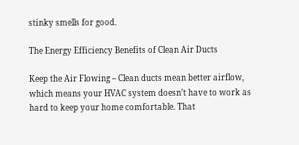stinky smells for good.

The Energy Efficiency Benefits of Clean Air Ducts

Keep the Air Flowing – Clean ducts mean better airflow, which means your HVAC system doesn’t have to work as hard to keep your home comfortable. That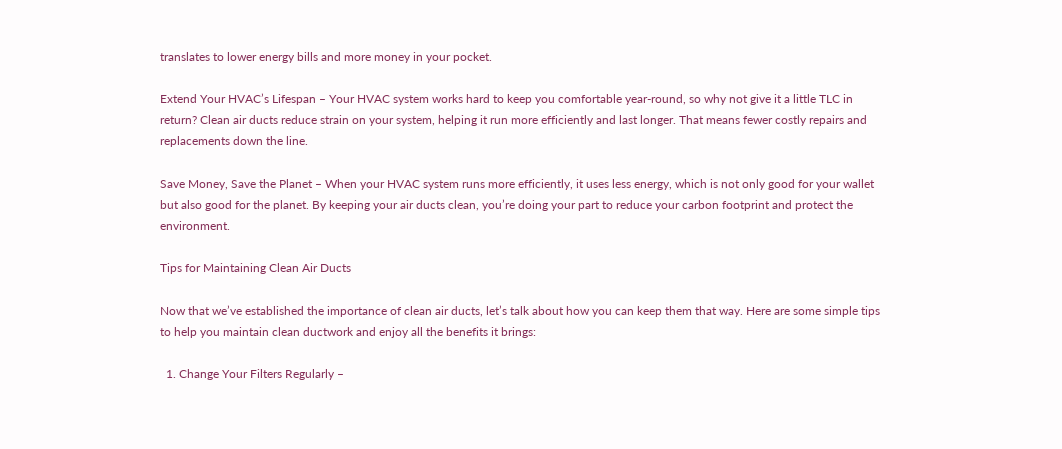translates to lower energy bills and more money in your pocket.

Extend Your HVAC’s Lifespan – Your HVAC system works hard to keep you comfortable year-round, so why not give it a little TLC in return? Clean air ducts reduce strain on your system, helping it run more efficiently and last longer. That means fewer costly repairs and replacements down the line.

Save Money, Save the Planet – When your HVAC system runs more efficiently, it uses less energy, which is not only good for your wallet but also good for the planet. By keeping your air ducts clean, you’re doing your part to reduce your carbon footprint and protect the environment.

Tips for Maintaining Clean Air Ducts

Now that we’ve established the importance of clean air ducts, let’s talk about how you can keep them that way. Here are some simple tips to help you maintain clean ductwork and enjoy all the benefits it brings:

  1. Change Your Filters Regularly –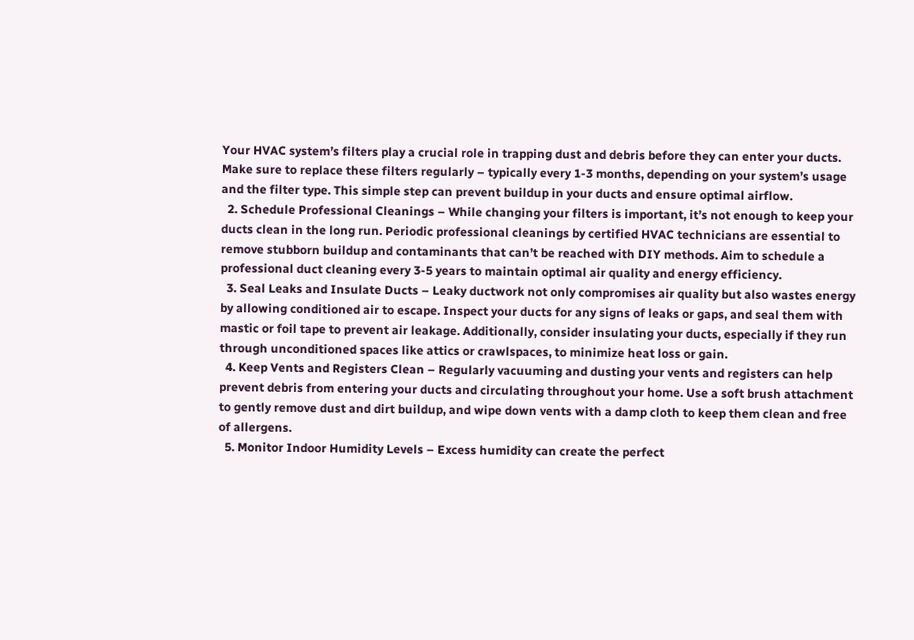Your HVAC system’s filters play a crucial role in trapping dust and debris before they can enter your ducts. Make sure to replace these filters regularly – typically every 1-3 months, depending on your system’s usage and the filter type. This simple step can prevent buildup in your ducts and ensure optimal airflow.
  2. Schedule Professional Cleanings – While changing your filters is important, it’s not enough to keep your ducts clean in the long run. Periodic professional cleanings by certified HVAC technicians are essential to remove stubborn buildup and contaminants that can’t be reached with DIY methods. Aim to schedule a professional duct cleaning every 3-5 years to maintain optimal air quality and energy efficiency.
  3. Seal Leaks and Insulate Ducts – Leaky ductwork not only compromises air quality but also wastes energy by allowing conditioned air to escape. Inspect your ducts for any signs of leaks or gaps, and seal them with mastic or foil tape to prevent air leakage. Additionally, consider insulating your ducts, especially if they run through unconditioned spaces like attics or crawlspaces, to minimize heat loss or gain.
  4. Keep Vents and Registers Clean – Regularly vacuuming and dusting your vents and registers can help prevent debris from entering your ducts and circulating throughout your home. Use a soft brush attachment to gently remove dust and dirt buildup, and wipe down vents with a damp cloth to keep them clean and free of allergens.
  5. Monitor Indoor Humidity Levels – Excess humidity can create the perfect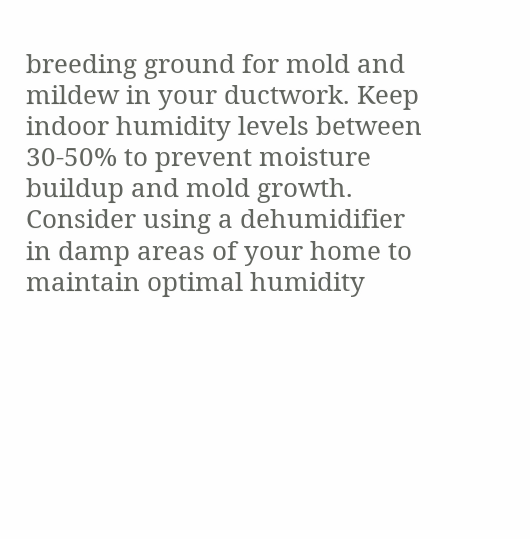breeding ground for mold and mildew in your ductwork. Keep indoor humidity levels between 30-50% to prevent moisture buildup and mold growth. Consider using a dehumidifier in damp areas of your home to maintain optimal humidity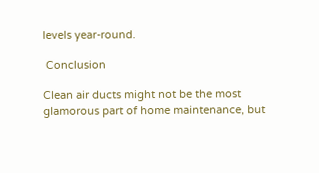levels year-round.

 Conclusion

Clean air ducts might not be the most glamorous part of home maintenance, but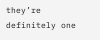they’re definitely one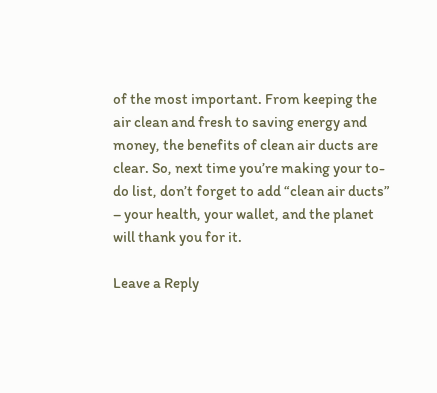of the most important. From keeping the air clean and fresh to saving energy and money, the benefits of clean air ducts are clear. So, next time you’re making your to-do list, don’t forget to add “clean air ducts” – your health, your wallet, and the planet will thank you for it.

Leave a Reply